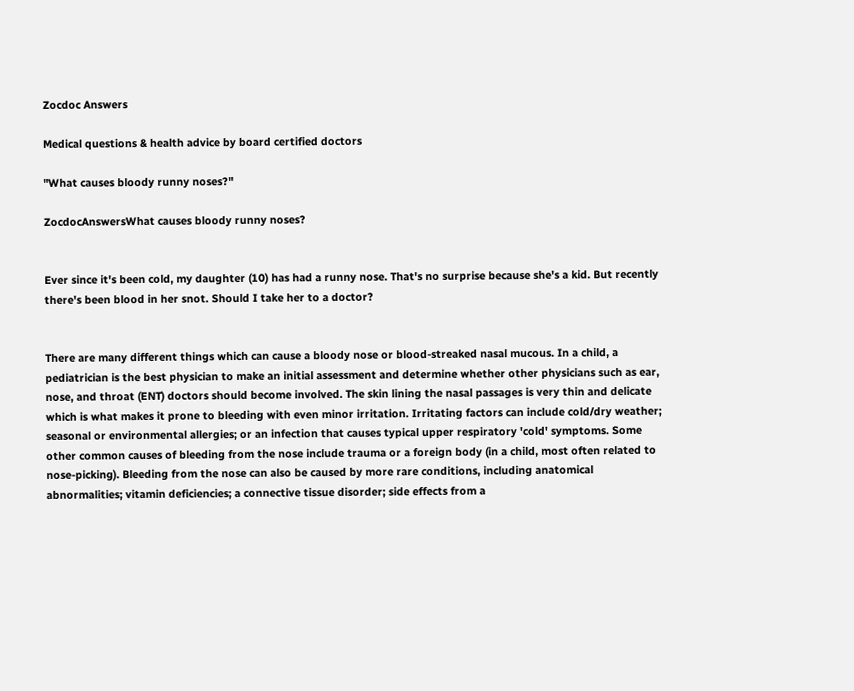Zocdoc Answers

Medical questions & health advice by board certified doctors

"What causes bloody runny noses?"

ZocdocAnswersWhat causes bloody runny noses?


Ever since it's been cold, my daughter (10) has had a runny nose. That's no surprise because she's a kid. But recently there's been blood in her snot. Should I take her to a doctor?


There are many different things which can cause a bloody nose or blood-streaked nasal mucous. In a child, a pediatrician is the best physician to make an initial assessment and determine whether other physicians such as ear, nose, and throat (ENT) doctors should become involved. The skin lining the nasal passages is very thin and delicate which is what makes it prone to bleeding with even minor irritation. Irritating factors can include cold/dry weather; seasonal or environmental allergies; or an infection that causes typical upper respiratory 'cold' symptoms. Some other common causes of bleeding from the nose include trauma or a foreign body (in a child, most often related to nose-picking). Bleeding from the nose can also be caused by more rare conditions, including anatomical abnormalities; vitamin deficiencies; a connective tissue disorder; side effects from a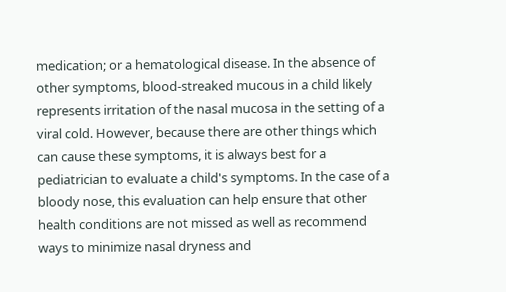medication; or a hematological disease. In the absence of other symptoms, blood-streaked mucous in a child likely represents irritation of the nasal mucosa in the setting of a viral cold. However, because there are other things which can cause these symptoms, it is always best for a pediatrician to evaluate a child's symptoms. In the case of a bloody nose, this evaluation can help ensure that other health conditions are not missed as well as recommend ways to minimize nasal dryness and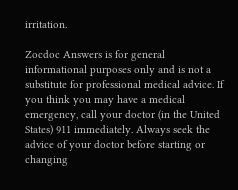irritation.

Zocdoc Answers is for general informational purposes only and is not a substitute for professional medical advice. If you think you may have a medical emergency, call your doctor (in the United States) 911 immediately. Always seek the advice of your doctor before starting or changing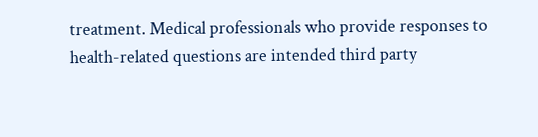treatment. Medical professionals who provide responses to health-related questions are intended third party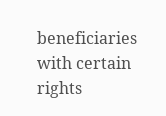beneficiaries with certain rights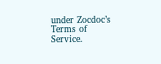under Zocdoc’s Terms of Service.